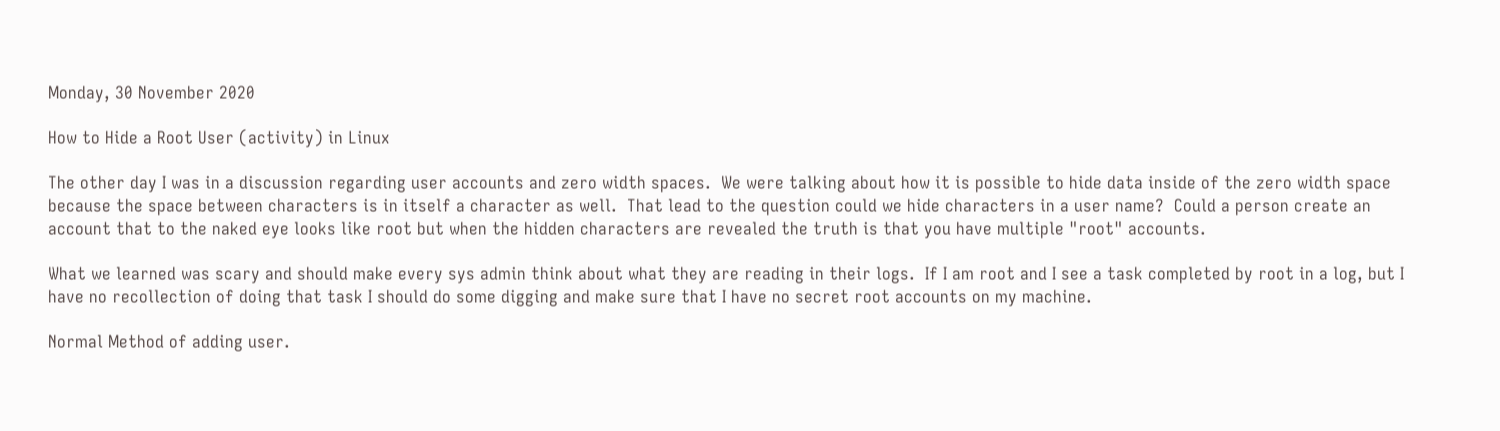Monday, 30 November 2020

How to Hide a Root User (activity) in Linux

The other day I was in a discussion regarding user accounts and zero width spaces.  We were talking about how it is possible to hide data inside of the zero width space because the space between characters is in itself a character as well.  That lead to the question could we hide characters in a user name?  Could a person create an account that to the naked eye looks like root but when the hidden characters are revealed the truth is that you have multiple "root" accounts.

What we learned was scary and should make every sys admin think about what they are reading in their logs.  If I am root and I see a task completed by root in a log, but I have no recollection of doing that task I should do some digging and make sure that I have no secret root accounts on my machine.

Normal Method of adding user.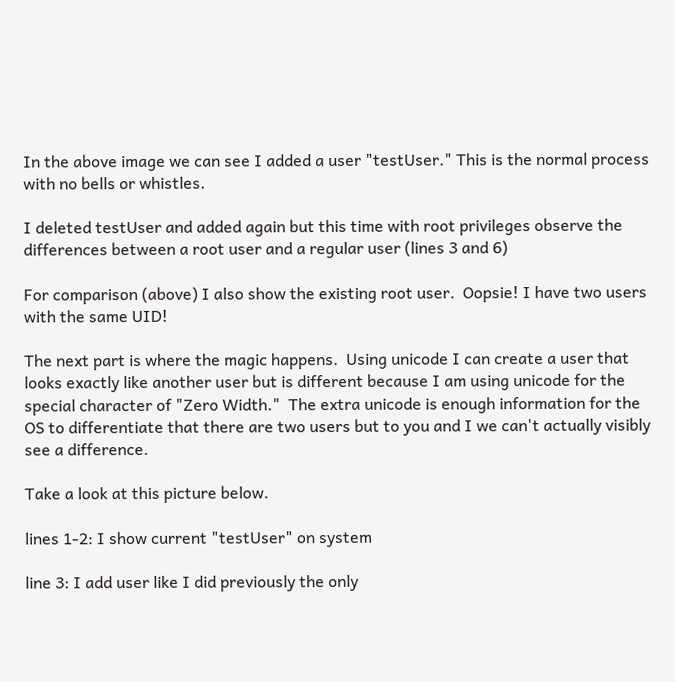In the above image we can see I added a user "testUser." This is the normal process with no bells or whistles.

I deleted testUser and added again but this time with root privileges observe the differences between a root user and a regular user (lines 3 and 6)

For comparison (above) I also show the existing root user.  Oopsie! I have two users with the same UID!

The next part is where the magic happens.  Using unicode I can create a user that looks exactly like another user but is different because I am using unicode for the special character of "Zero Width."  The extra unicode is enough information for the OS to differentiate that there are two users but to you and I we can't actually visibly see a difference.

Take a look at this picture below.

lines 1-2: I show current "testUser" on system

line 3: I add user like I did previously the only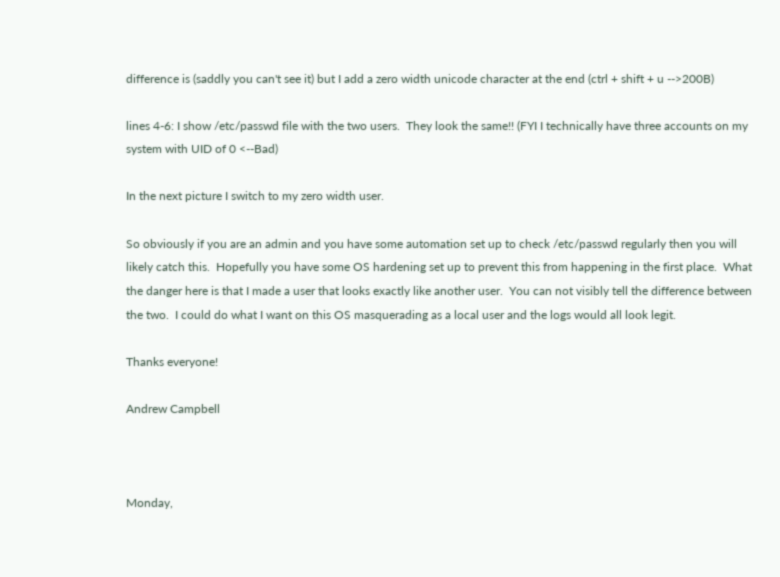difference is (saddly you can't see it) but I add a zero width unicode character at the end (ctrl + shift + u -->200B)

lines 4-6: I show /etc/passwd file with the two users.  They look the same!! (FYI I technically have three accounts on my system with UID of 0 <--Bad)

In the next picture I switch to my zero width user.

So obviously if you are an admin and you have some automation set up to check /etc/passwd regularly then you will likely catch this.  Hopefully you have some OS hardening set up to prevent this from happening in the first place.  What the danger here is that I made a user that looks exactly like another user.  You can not visibly tell the difference between the two.  I could do what I want on this OS masquerading as a local user and the logs would all look legit.

Thanks everyone!

Andrew Campbell



Monday,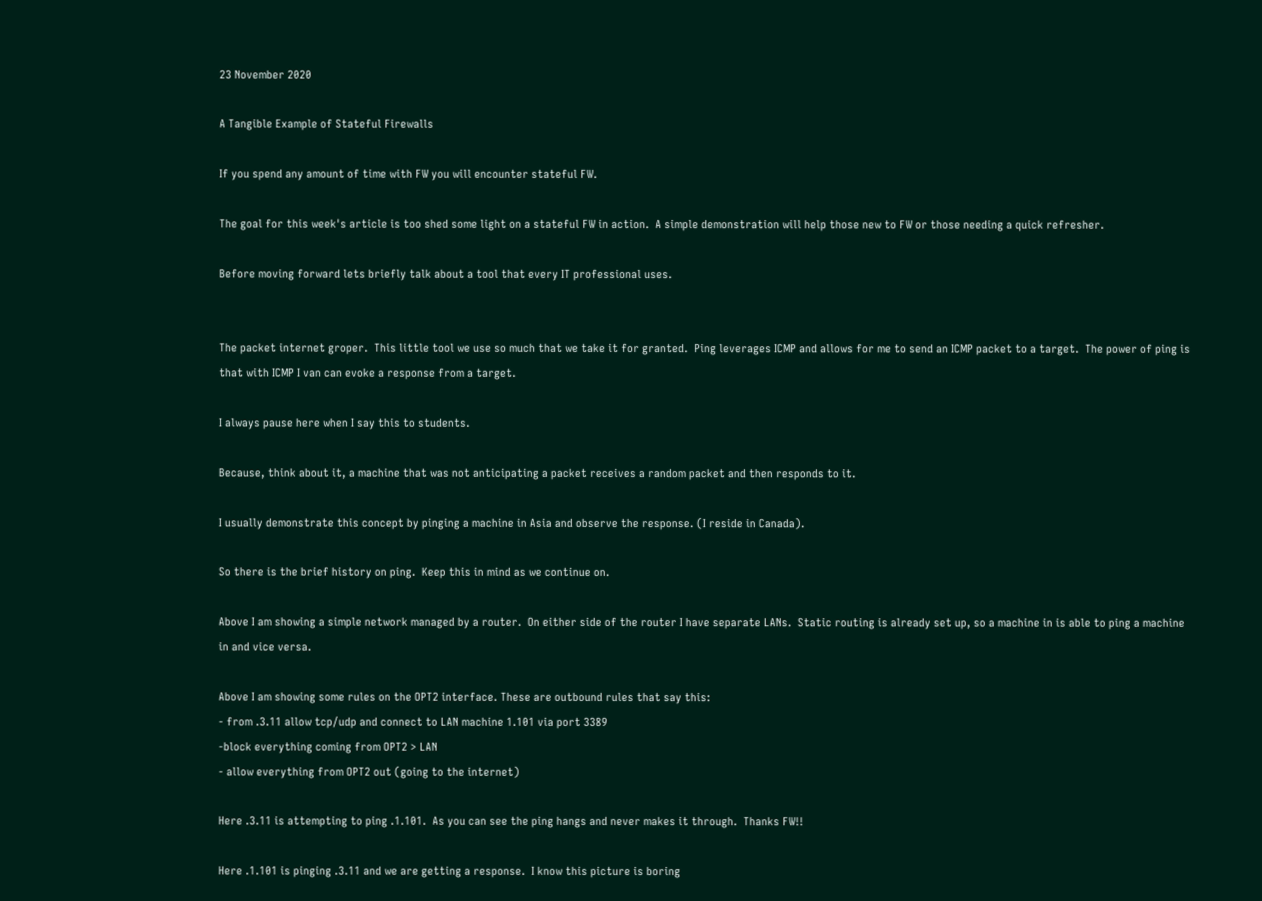23 November 2020

A Tangible Example of Stateful Firewalls

If you spend any amount of time with FW you will encounter stateful FW.

The goal for this week's article is too shed some light on a stateful FW in action.  A simple demonstration will help those new to FW or those needing a quick refresher.

Before moving forward lets briefly talk about a tool that every IT professional uses.


The packet internet groper.  This little tool we use so much that we take it for granted.  Ping leverages ICMP and allows for me to send an ICMP packet to a target.  The power of ping is that with ICMP I van can evoke a response from a target.

I always pause here when I say this to students.

Because, think about it, a machine that was not anticipating a packet receives a random packet and then responds to it.

I usually demonstrate this concept by pinging a machine in Asia and observe the response. (I reside in Canada).

So there is the brief history on ping.  Keep this in mind as we continue on.

Above I am showing a simple network managed by a router.  On either side of the router I have separate LANs.  Static routing is already set up, so a machine in is able to ping a machine in and vice versa.

Above I am showing some rules on the OPT2 interface. These are outbound rules that say this:
- from .3.11 allow tcp/udp and connect to LAN machine 1.101 via port 3389
-block everything coming from OPT2 > LAN
- allow everything from OPT2 out (going to the internet)

Here .3.11 is attempting to ping .1.101.  As you can see the ping hangs and never makes it through.  Thanks FW!!

Here .1.101 is pinging .3.11 and we are getting a response.  I know this picture is boring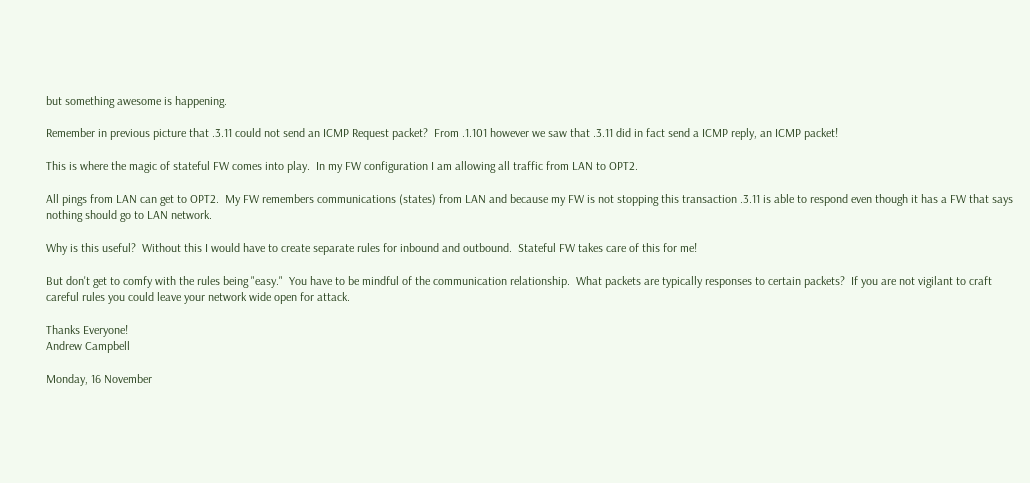but something awesome is happening.

Remember in previous picture that .3.11 could not send an ICMP Request packet?  From .1.101 however we saw that .3.11 did in fact send a ICMP reply, an ICMP packet!

This is where the magic of stateful FW comes into play.  In my FW configuration I am allowing all traffic from LAN to OPT2.

All pings from LAN can get to OPT2.  My FW remembers communications (states) from LAN and because my FW is not stopping this transaction .3.11 is able to respond even though it has a FW that says nothing should go to LAN network.

Why is this useful?  Without this I would have to create separate rules for inbound and outbound.  Stateful FW takes care of this for me!

But don't get to comfy with the rules being "easy."  You have to be mindful of the communication relationship.  What packets are typically responses to certain packets?  If you are not vigilant to craft careful rules you could leave your network wide open for attack.

Thanks Everyone!
Andrew Campbell

Monday, 16 November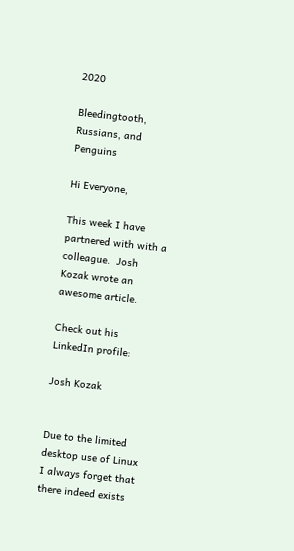2020

Bleedingtooth, Russians, and Penguins

Hi Everyone,

This week I have partnered with with a colleague.  Josh Kozak wrote an awesome article.

Check out his LinkedIn profile:

Josh Kozak


Due to the limited desktop use of Linux I always forget that there indeed exists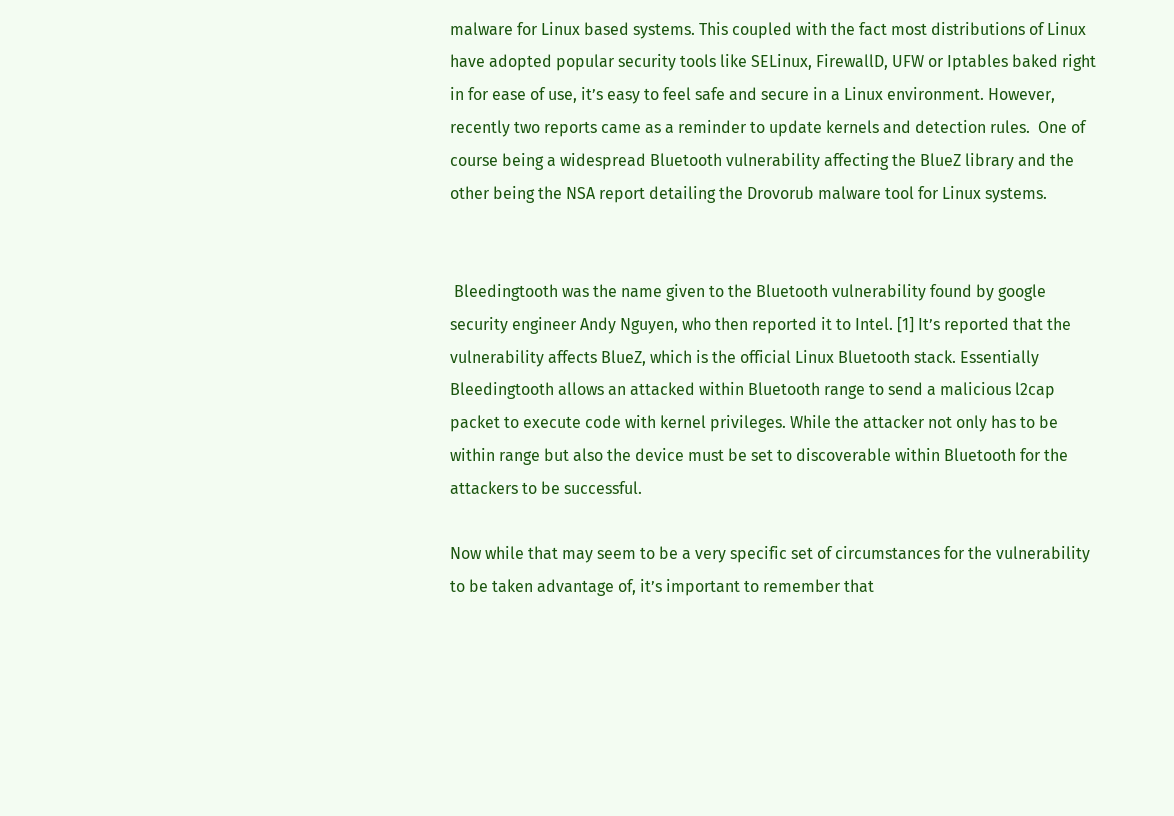malware for Linux based systems. This coupled with the fact most distributions of Linux have adopted popular security tools like SELinux, FirewallD, UFW or Iptables baked right in for ease of use, it’s easy to feel safe and secure in a Linux environment. However, recently two reports came as a reminder to update kernels and detection rules.  One of course being a widespread Bluetooth vulnerability affecting the BlueZ library and the other being the NSA report detailing the Drovorub malware tool for Linux systems.


 Bleedingtooth was the name given to the Bluetooth vulnerability found by google security engineer Andy Nguyen, who then reported it to Intel. [1] It’s reported that the vulnerability affects BlueZ, which is the official Linux Bluetooth stack. Essentially Bleedingtooth allows an attacked within Bluetooth range to send a malicious l2cap packet to execute code with kernel privileges. While the attacker not only has to be within range but also the device must be set to discoverable within Bluetooth for the attackers to be successful.

Now while that may seem to be a very specific set of circumstances for the vulnerability to be taken advantage of, it’s important to remember that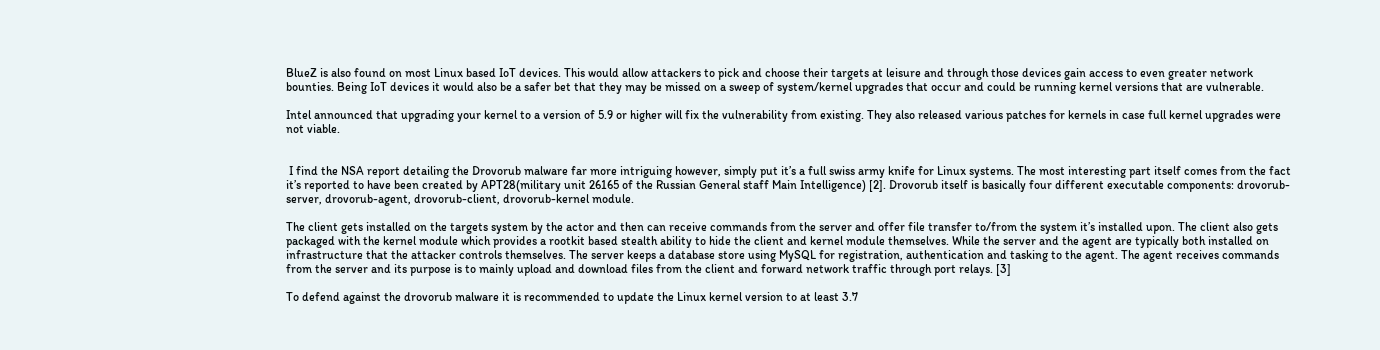BlueZ is also found on most Linux based IoT devices. This would allow attackers to pick and choose their targets at leisure and through those devices gain access to even greater network bounties. Being IoT devices it would also be a safer bet that they may be missed on a sweep of system/kernel upgrades that occur and could be running kernel versions that are vulnerable.

Intel announced that upgrading your kernel to a version of 5.9 or higher will fix the vulnerability from existing. They also released various patches for kernels in case full kernel upgrades were not viable.


 I find the NSA report detailing the Drovorub malware far more intriguing however, simply put it’s a full swiss army knife for Linux systems. The most interesting part itself comes from the fact it’s reported to have been created by APT28(military unit 26165 of the Russian General staff Main Intelligence) [2]. Drovorub itself is basically four different executable components: drovorub-server, drovorub-agent, drovorub-client, drovorub-kernel module.

The client gets installed on the targets system by the actor and then can receive commands from the server and offer file transfer to/from the system it’s installed upon. The client also gets packaged with the kernel module which provides a rootkit based stealth ability to hide the client and kernel module themselves. While the server and the agent are typically both installed on infrastructure that the attacker controls themselves. The server keeps a database store using MySQL for registration, authentication and tasking to the agent. The agent receives commands from the server and its purpose is to mainly upload and download files from the client and forward network traffic through port relays. [3]

To defend against the drovorub malware it is recommended to update the Linux kernel version to at least 3.7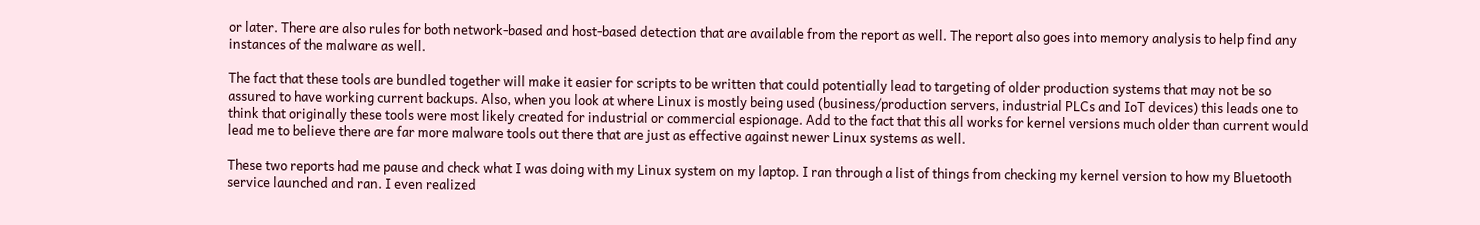or later. There are also rules for both network-based and host-based detection that are available from the report as well. The report also goes into memory analysis to help find any instances of the malware as well.

The fact that these tools are bundled together will make it easier for scripts to be written that could potentially lead to targeting of older production systems that may not be so assured to have working current backups. Also, when you look at where Linux is mostly being used (business/production servers, industrial PLCs and IoT devices) this leads one to think that originally these tools were most likely created for industrial or commercial espionage. Add to the fact that this all works for kernel versions much older than current would lead me to believe there are far more malware tools out there that are just as effective against newer Linux systems as well.

These two reports had me pause and check what I was doing with my Linux system on my laptop. I ran through a list of things from checking my kernel version to how my Bluetooth service launched and ran. I even realized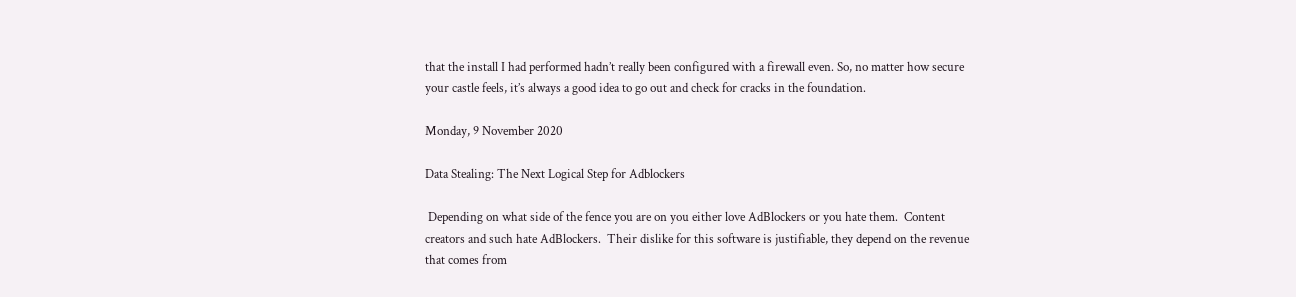that the install I had performed hadn’t really been configured with a firewall even. So, no matter how secure your castle feels, it’s always a good idea to go out and check for cracks in the foundation.

Monday, 9 November 2020

Data Stealing: The Next Logical Step for Adblockers

 Depending on what side of the fence you are on you either love AdBlockers or you hate them.  Content creators and such hate AdBlockers.  Their dislike for this software is justifiable, they depend on the revenue that comes from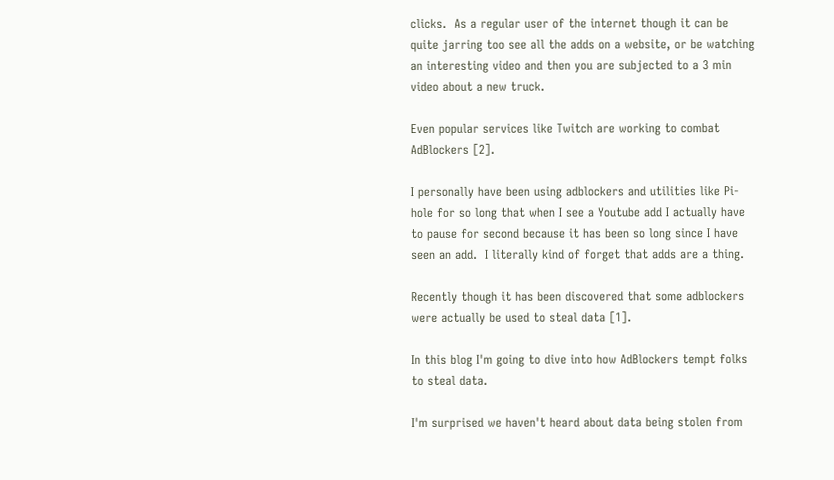clicks.  As a regular user of the internet though it can be quite jarring too see all the adds on a website, or be watching an interesting video and then you are subjected to a 3 min video about a new truck.

Even popular services like Twitch are working to combat AdBlockers [2].

I personally have been using adblockers and utilities like Pi-hole for so long that when I see a Youtube add I actually have to pause for second because it has been so long since I have seen an add.  I literally kind of forget that adds are a thing.

Recently though it has been discovered that some adblockers were actually be used to steal data [1].

In this blog I'm going to dive into how AdBlockers tempt folks to steal data.

I'm surprised we haven't heard about data being stolen from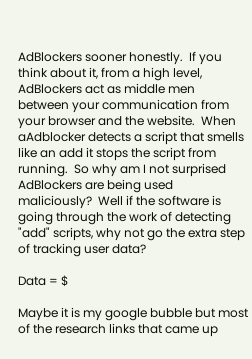AdBlockers sooner honestly.  If you think about it, from a high level, AdBlockers act as middle men between your communication from your browser and the website.  When aAdblocker detects a script that smells like an add it stops the script from running.  So why am I not surprised AdBlockers are being used maliciously?  Well if the software is going through the work of detecting "add" scripts, why not go the extra step of tracking user data?

Data = $

Maybe it is my google bubble but most of the research links that came up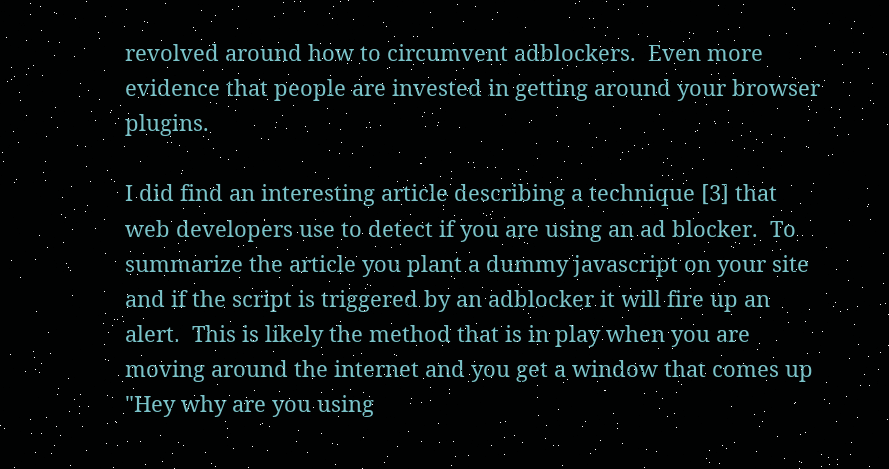revolved around how to circumvent adblockers.  Even more evidence that people are invested in getting around your browser plugins.

I did find an interesting article describing a technique [3] that web developers use to detect if you are using an ad blocker.  To summarize the article you plant a dummy javascript on your site and if the script is triggered by an adblocker it will fire up an alert.  This is likely the method that is in play when you are moving around the internet and you get a window that comes up "Hey why are you using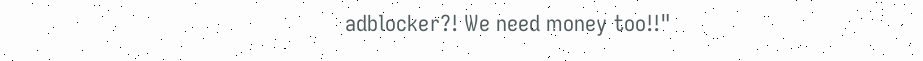adblocker?! We need money too!!"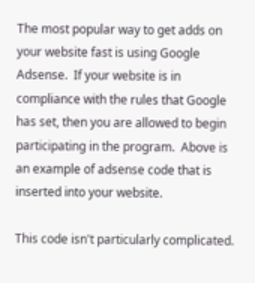The most popular way to get adds on your website fast is using Google Adsense.  If your website is in compliance with the rules that Google has set, then you are allowed to begin participating in the program.  Above is an example of adsense code that is inserted into your website.

This code isn't particularly complicated.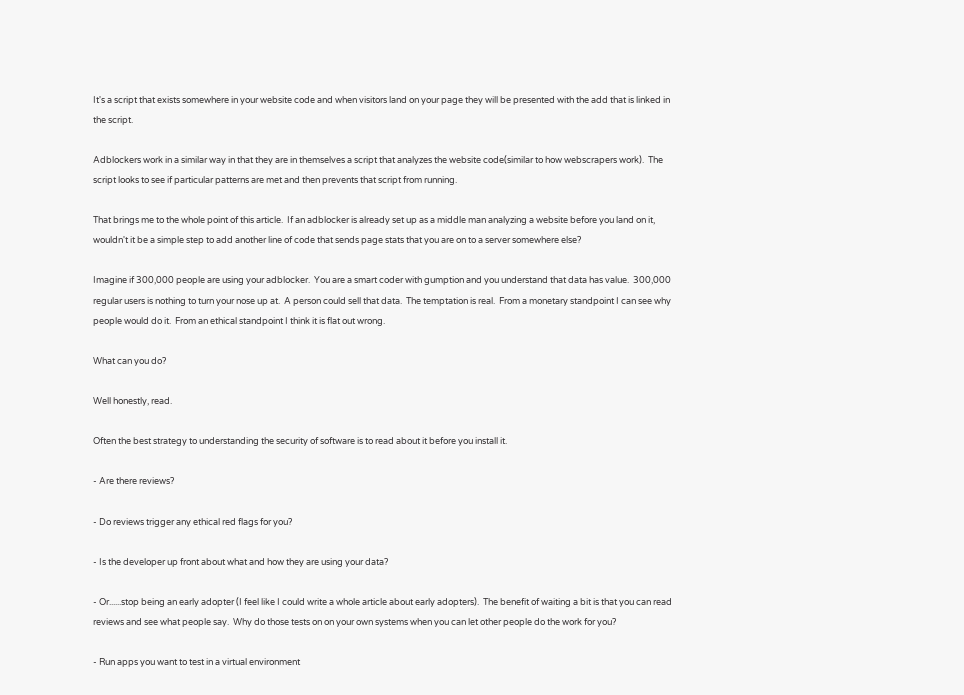It's a script that exists somewhere in your website code and when visitors land on your page they will be presented with the add that is linked in the script.

Adblockers work in a similar way in that they are in themselves a script that analyzes the website code(similar to how webscrapers work).  The script looks to see if particular patterns are met and then prevents that script from running.

That brings me to the whole point of this article.  If an adblocker is already set up as a middle man analyzing a website before you land on it, wouldn't it be a simple step to add another line of code that sends page stats that you are on to a server somewhere else?

Imagine if 300,000 people are using your adblocker.  You are a smart coder with gumption and you understand that data has value.  300,000 regular users is nothing to turn your nose up at.  A person could sell that data.  The temptation is real.  From a monetary standpoint I can see why people would do it.  From an ethical standpoint I think it is flat out wrong.

What can you do?

Well honestly, read.

Often the best strategy to understanding the security of software is to read about it before you install it.

- Are there reviews?

- Do reviews trigger any ethical red flags for you?

- Is the developer up front about what and how they are using your data?

- Or......stop being an early adopter (I feel like I could write a whole article about early adopters).  The benefit of waiting a bit is that you can read reviews and see what people say.  Why do those tests on on your own systems when you can let other people do the work for you?

- Run apps you want to test in a virtual environment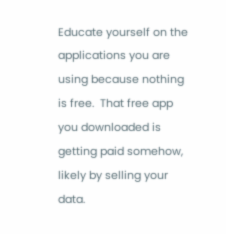Educate yourself on the applications you are using because nothing is free.  That free app you downloaded is getting paid somehow, likely by selling your data.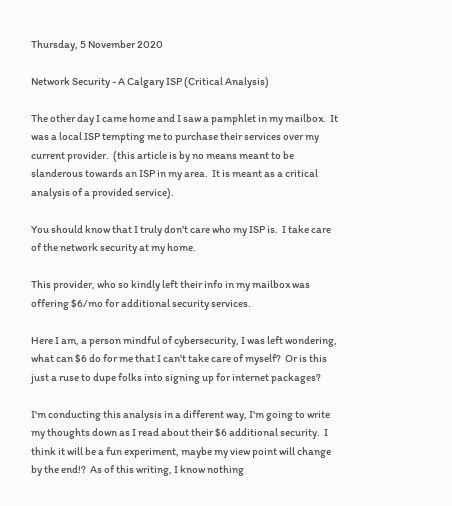Thursday, 5 November 2020

Network Security - A Calgary ISP (Critical Analysis)

The other day I came home and I saw a pamphlet in my mailbox.  It was a local ISP tempting me to purchase their services over my current provider.  (this article is by no means meant to be slanderous towards an ISP in my area.  It is meant as a critical analysis of a provided service).

You should know that I truly don't care who my ISP is.  I take care of the network security at my home.

This provider, who so kindly left their info in my mailbox was offering $6/mo for additional security services.

Here I am, a person mindful of cybersecurity, I was left wondering, what can $6 do for me that I can't take care of myself?  Or is this just a ruse to dupe folks into signing up for internet packages?

I'm conducting this analysis in a different way, I'm going to write my thoughts down as I read about their $6 additional security.  I think it will be a fun experiment, maybe my view point will change by the end!?  As of this writing, I know nothing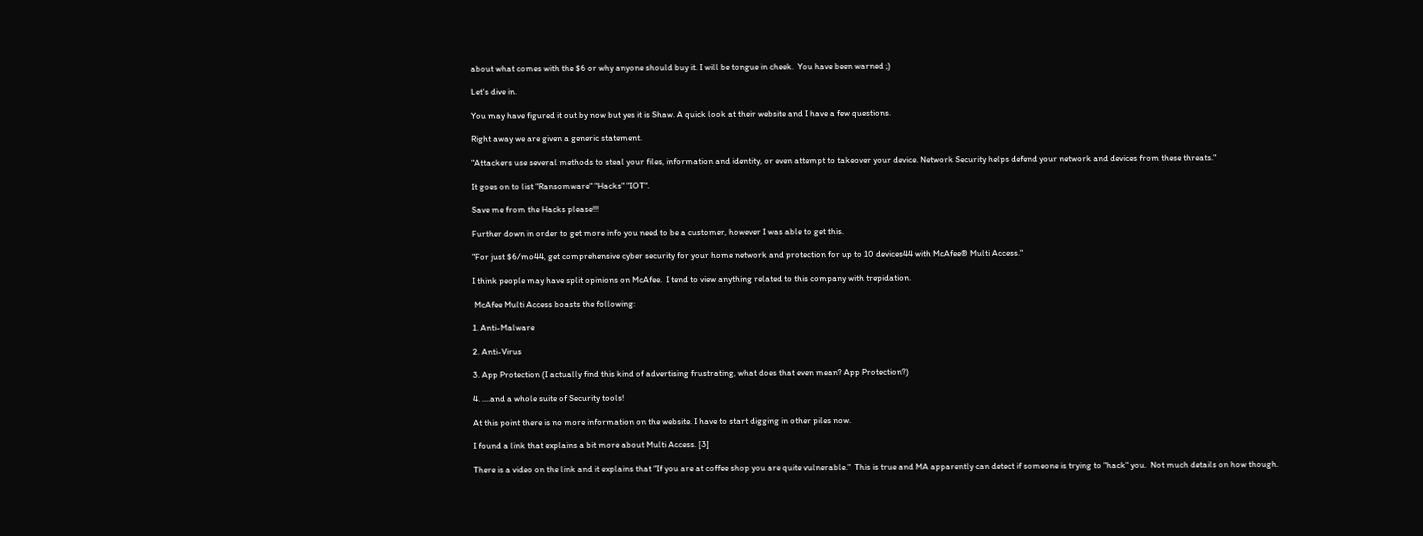about what comes with the $6 or why anyone should buy it. I will be tongue in cheek.  You have been warned ;)

Let's dive in.

You may have figured it out by now but yes it is Shaw. A quick look at their website and I have a few questions.

Right away we are given a generic statement.

"Attackers use several methods to steal your files, information and identity, or even attempt to takeover your device. Network Security helps defend your network and devices from these threats."

It goes on to list "Ransomware" "Hacks" "IOT".

Save me from the Hacks please!!!

Further down in order to get more info you need to be a customer, however I was able to get this.

"For just $6/mo44, get comprehensive cyber security for your home network and protection for up to 10 devices44 with McAfee® Multi Access."

I think people may have split opinions on McAfee.  I tend to view anything related to this company with trepidation.

 McAfee Multi Access boasts the following:

1. Anti-Malware

2. Anti-Virus

3. App Protection (I actually find this kind of advertising frustrating, what does that even mean? App Protection?)

4. ....and a whole suite of Security tools!

At this point there is no more information on the website. I have to start digging in other piles now.

I found a link that explains a bit more about Multi Access. [3]

There is a video on the link and it explains that "If you are at coffee shop you are quite vulnerable."  This is true and MA apparently can detect if someone is trying to "hack" you.  Not much details on how though.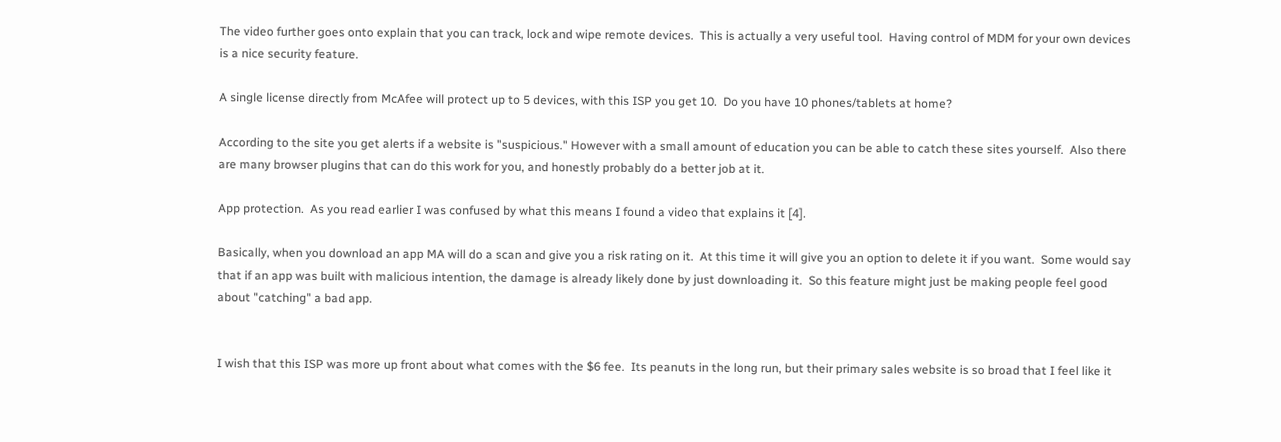The video further goes onto explain that you can track, lock and wipe remote devices.  This is actually a very useful tool.  Having control of MDM for your own devices is a nice security feature.

A single license directly from McAfee will protect up to 5 devices, with this ISP you get 10.  Do you have 10 phones/tablets at home?

According to the site you get alerts if a website is "suspicious." However with a small amount of education you can be able to catch these sites yourself.  Also there are many browser plugins that can do this work for you, and honestly probably do a better job at it.

App protection.  As you read earlier I was confused by what this means I found a video that explains it [4].

Basically, when you download an app MA will do a scan and give you a risk rating on it.  At this time it will give you an option to delete it if you want.  Some would say that if an app was built with malicious intention, the damage is already likely done by just downloading it.  So this feature might just be making people feel good about "catching" a bad app.


I wish that this ISP was more up front about what comes with the $6 fee.  Its peanuts in the long run, but their primary sales website is so broad that I feel like it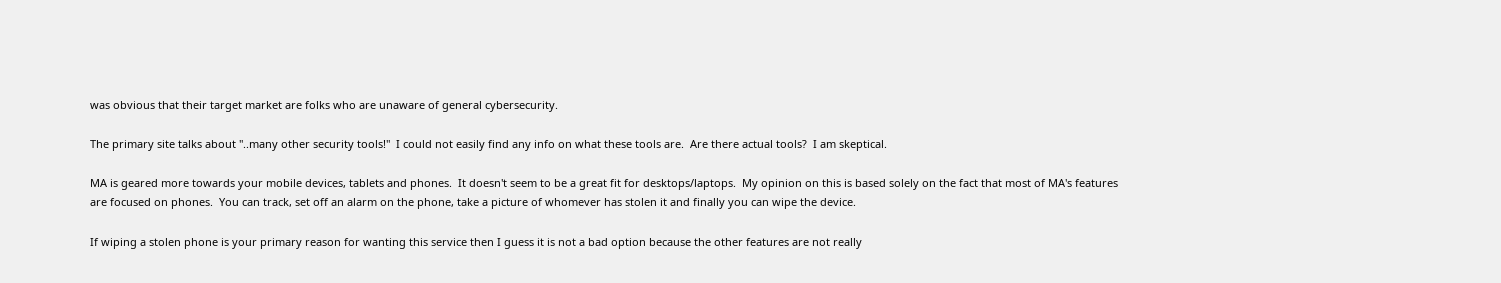was obvious that their target market are folks who are unaware of general cybersecurity.

The primary site talks about "..many other security tools!"  I could not easily find any info on what these tools are.  Are there actual tools?  I am skeptical.

MA is geared more towards your mobile devices, tablets and phones.  It doesn't seem to be a great fit for desktops/laptops.  My opinion on this is based solely on the fact that most of MA's features are focused on phones.  You can track, set off an alarm on the phone, take a picture of whomever has stolen it and finally you can wipe the device.

If wiping a stolen phone is your primary reason for wanting this service then I guess it is not a bad option because the other features are not really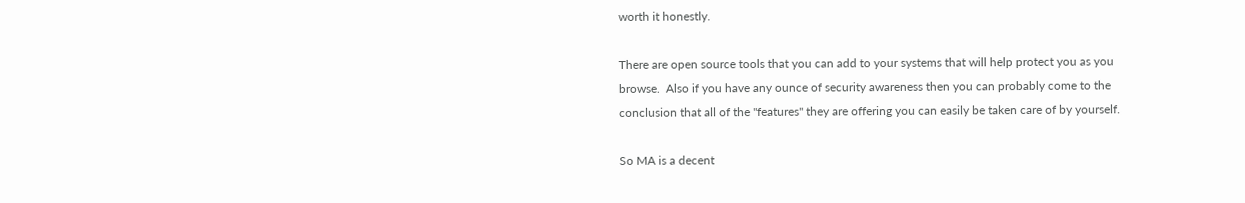worth it honestly.

There are open source tools that you can add to your systems that will help protect you as you browse.  Also if you have any ounce of security awareness then you can probably come to the conclusion that all of the "features" they are offering you can easily be taken care of by yourself.

So MA is a decent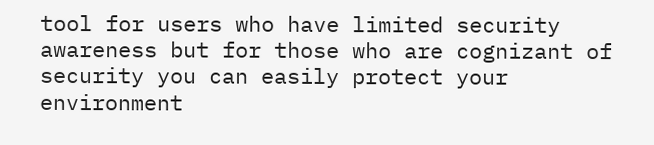tool for users who have limited security awareness but for those who are cognizant of security you can easily protect your environment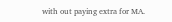with out paying extra for MA.